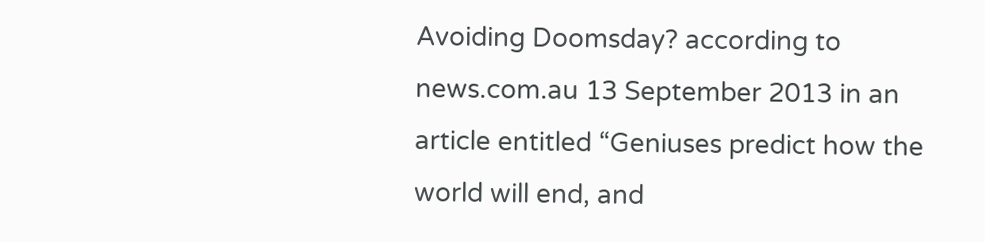Avoiding Doomsday? according to news.com.au 13 September 2013 in an article entitled “Geniuses predict how the world will end, and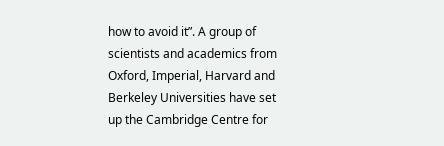how to avoid it”. A group of scientists and academics from Oxford, Imperial, Harvard and Berkeley Universities have set up the Cambridge Centre for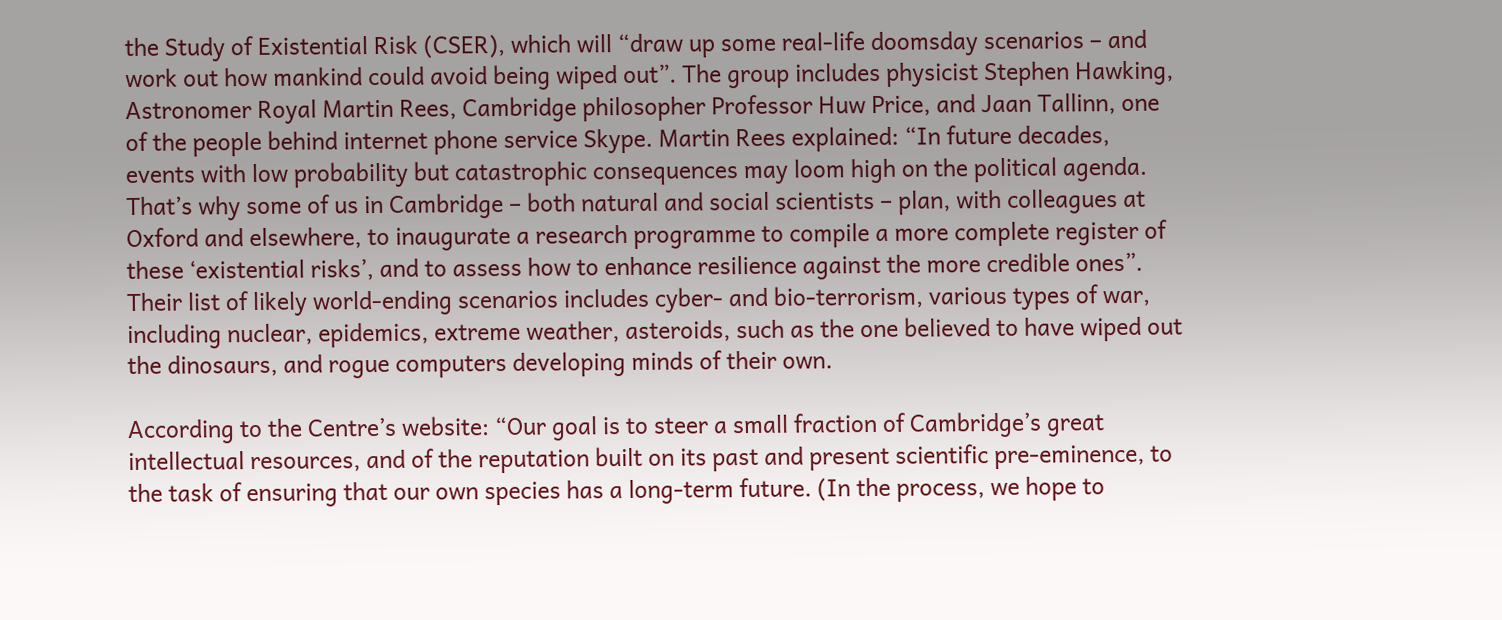the Study of Existential Risk (CSER), which will “draw up some real-life doomsday scenarios – and work out how mankind could avoid being wiped out”. The group includes physicist Stephen Hawking, Astronomer Royal Martin Rees, Cambridge philosopher Professor Huw Price, and Jaan Tallinn, one of the people behind internet phone service Skype. Martin Rees explained: “In future decades, events with low probability but catastrophic consequences may loom high on the political agenda. That’s why some of us in Cambridge – both natural and social scientists – plan, with colleagues at Oxford and elsewhere, to inaugurate a research programme to compile a more complete register of these ‘existential risks’, and to assess how to enhance resilience against the more credible ones”. Their list of likely world-ending scenarios includes cyber- and bio-terrorism, various types of war, including nuclear, epidemics, extreme weather, asteroids, such as the one believed to have wiped out the dinosaurs, and rogue computers developing minds of their own.

According to the Centre’s website: “Our goal is to steer a small fraction of Cambridge’s great intellectual resources, and of the reputation built on its past and present scientific pre-eminence, to the task of ensuring that our own species has a long-term future. (In the process, we hope to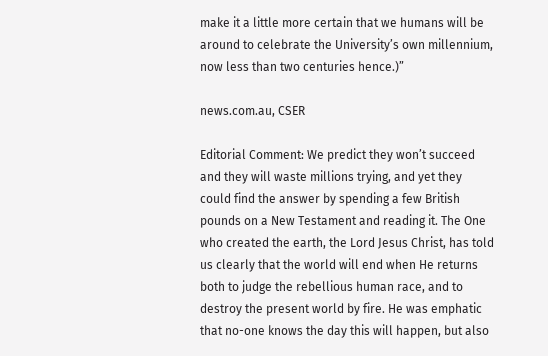make it a little more certain that we humans will be around to celebrate the University’s own millennium, now less than two centuries hence.)”

news.com.au, CSER

Editorial Comment: We predict they won’t succeed and they will waste millions trying, and yet they could find the answer by spending a few British pounds on a New Testament and reading it. The One who created the earth, the Lord Jesus Christ, has told us clearly that the world will end when He returns both to judge the rebellious human race, and to destroy the present world by fire. He was emphatic that no-one knows the day this will happen, but also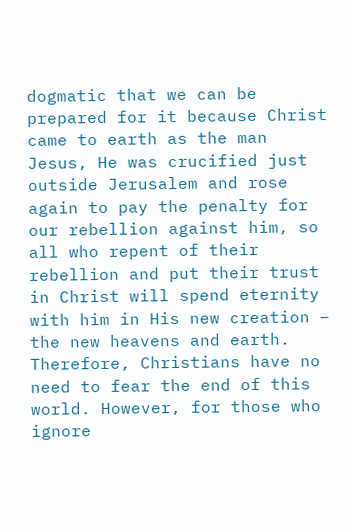dogmatic that we can be prepared for it because Christ came to earth as the man Jesus, He was crucified just outside Jerusalem and rose again to pay the penalty for our rebellion against him, so all who repent of their rebellion and put their trust in Christ will spend eternity with him in His new creation – the new heavens and earth. Therefore, Christians have no need to fear the end of this world. However, for those who ignore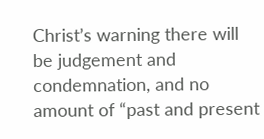Christ’s warning there will be judgement and condemnation, and no amount of “past and present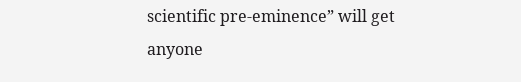scientific pre-eminence” will get anyone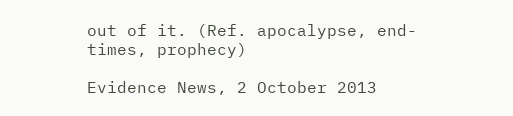out of it. (Ref. apocalypse, end-times, prophecy)

Evidence News, 2 October 2013